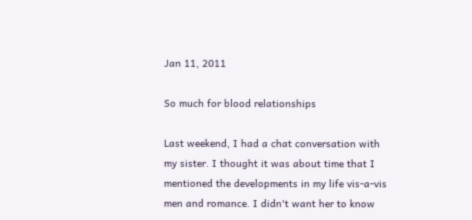Jan 11, 2011

So much for blood relationships

Last weekend, I had a chat conversation with my sister. I thought it was about time that I mentioned the developments in my life vis-a-vis men and romance. I didn't want her to know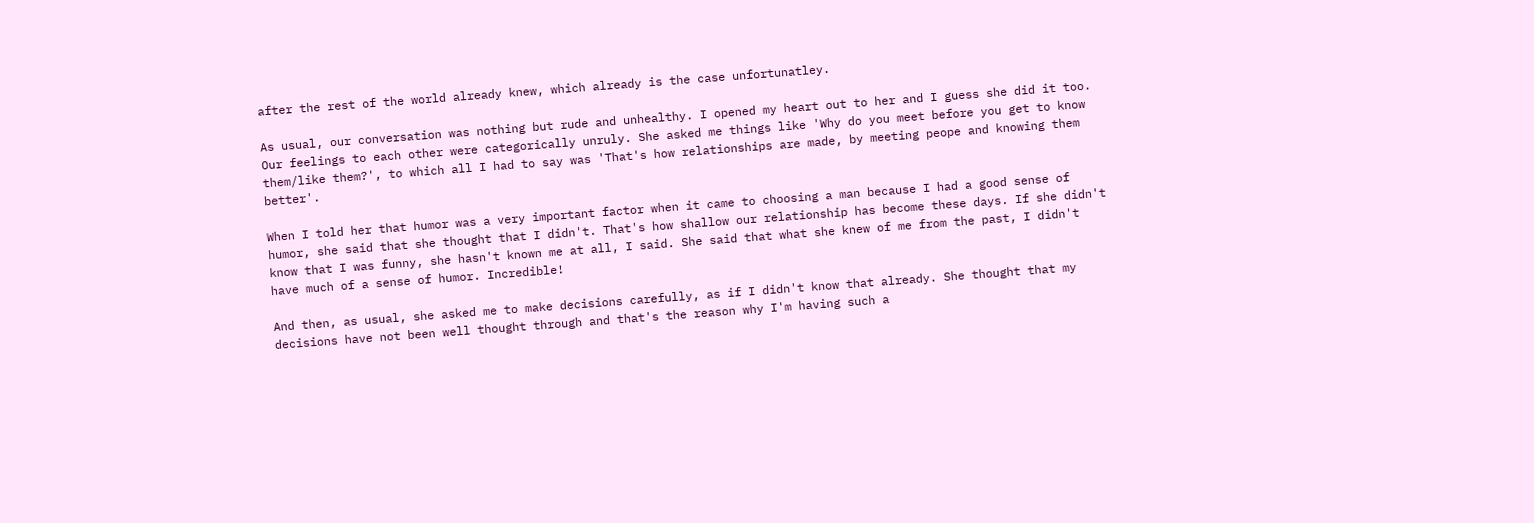after the rest of the world already knew, which already is the case unfortunatley.

As usual, our conversation was nothing but rude and unhealthy. I opened my heart out to her and I guess she did it too. Our feelings to each other were categorically unruly. She asked me things like 'Why do you meet before you get to know them/like them?', to which all I had to say was 'That's how relationships are made, by meeting peope and knowing them better'.

When I told her that humor was a very important factor when it came to choosing a man because I had a good sense of humor, she said that she thought that I didn't. That's how shallow our relationship has become these days. If she didn't know that I was funny, she hasn't known me at all, I said. She said that what she knew of me from the past, I didn't have much of a sense of humor. Incredible!

And then, as usual, she asked me to make decisions carefully, as if I didn't know that already. She thought that my decisions have not been well thought through and that's the reason why I'm having such a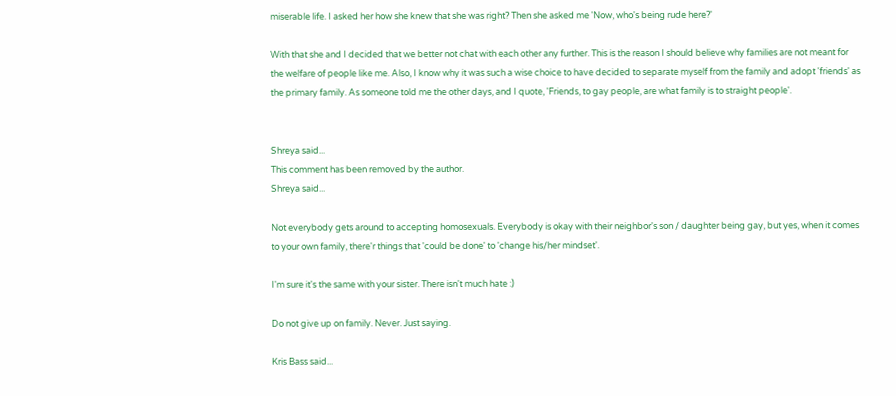miserable life. I asked her how she knew that she was right? Then she asked me 'Now, who's being rude here?'

With that she and I decided that we better not chat with each other any further. This is the reason I should believe why families are not meant for the welfare of people like me. Also, I know why it was such a wise choice to have decided to separate myself from the family and adopt 'friends' as the primary family. As someone told me the other days, and I quote, 'Friends, to gay people, are what family is to straight people'.


Shreya said...
This comment has been removed by the author.
Shreya said...

Not everybody gets around to accepting homosexuals. Everybody is okay with their neighbor's son / daughter being gay, but yes, when it comes to your own family, there'r things that 'could be done' to 'change his/her mindset'.

I'm sure it's the same with your sister. There isn't much hate :)

Do not give up on family. Never. Just saying.

Kris Bass said...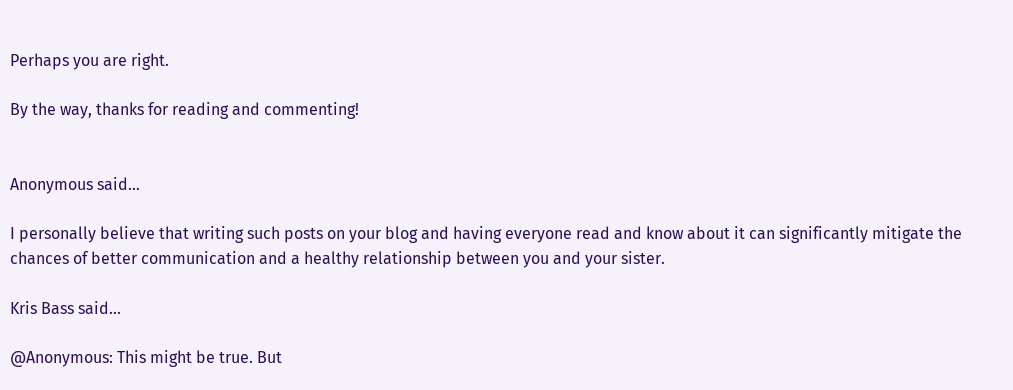Perhaps you are right.

By the way, thanks for reading and commenting!


Anonymous said...

I personally believe that writing such posts on your blog and having everyone read and know about it can significantly mitigate the chances of better communication and a healthy relationship between you and your sister.

Kris Bass said...

@Anonymous: This might be true. But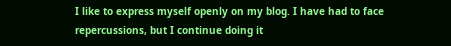I like to express myself openly on my blog. I have had to face repercussions, but I continue doing it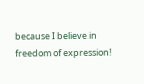because I believe in freedom of expression!